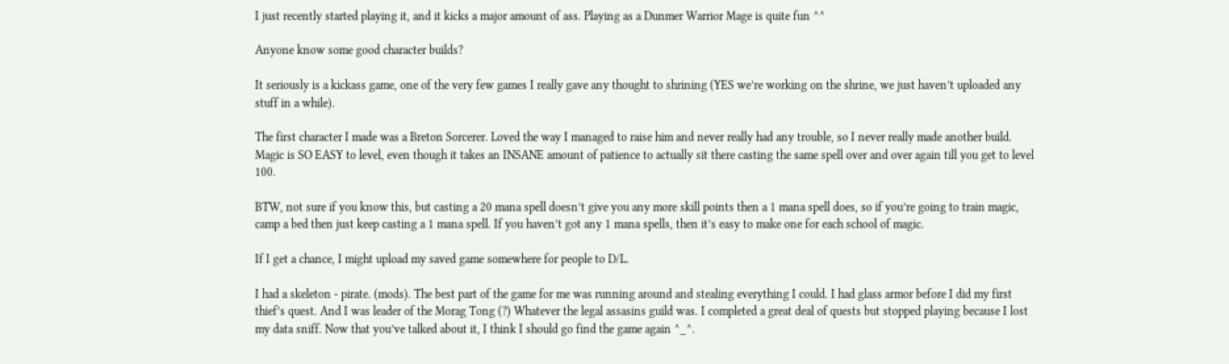I just recently started playing it, and it kicks a major amount of ass. Playing as a Dunmer Warrior Mage is quite fun ^^

Anyone know some good character builds?

It seriously is a kickass game, one of the very few games I really gave any thought to shrining (YES we’re working on the shrine, we just haven’t uploaded any stuff in a while).

The first character I made was a Breton Sorcerer. Loved the way I managed to raise him and never really had any trouble, so I never really made another build. Magic is SO EASY to level, even though it takes an INSANE amount of patience to actually sit there casting the same spell over and over again till you get to level 100.

BTW, not sure if you know this, but casting a 20 mana spell doesn’t give you any more skill points then a 1 mana spell does, so if you’re going to train magic, camp a bed then just keep casting a 1 mana spell. If you haven’t got any 1 mana spells, then it’s easy to make one for each school of magic.

If I get a chance, I might upload my saved game somewhere for people to D/L.

I had a skeleton - pirate. (mods). The best part of the game for me was running around and stealing everything I could. I had glass armor before I did my first thief’s quest. And I was leader of the Morag Tong (?) Whatever the legal assasins guild was. I completed a great deal of quests but stopped playing because I lost my data sniff. Now that you’ve talked about it, I think I should go find the game again ^_^.